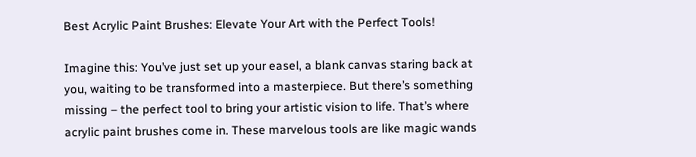Best Acrylic Paint Brushes: Elevate Your Art with the Perfect Tools!

Imagine this: You’ve just set up your easel, a blank canvas staring back at you, waiting to be transformed into a masterpiece. But there’s something missing – the perfect tool to bring your artistic vision to life. That’s where acrylic paint brushes come in. These marvelous tools are like magic wands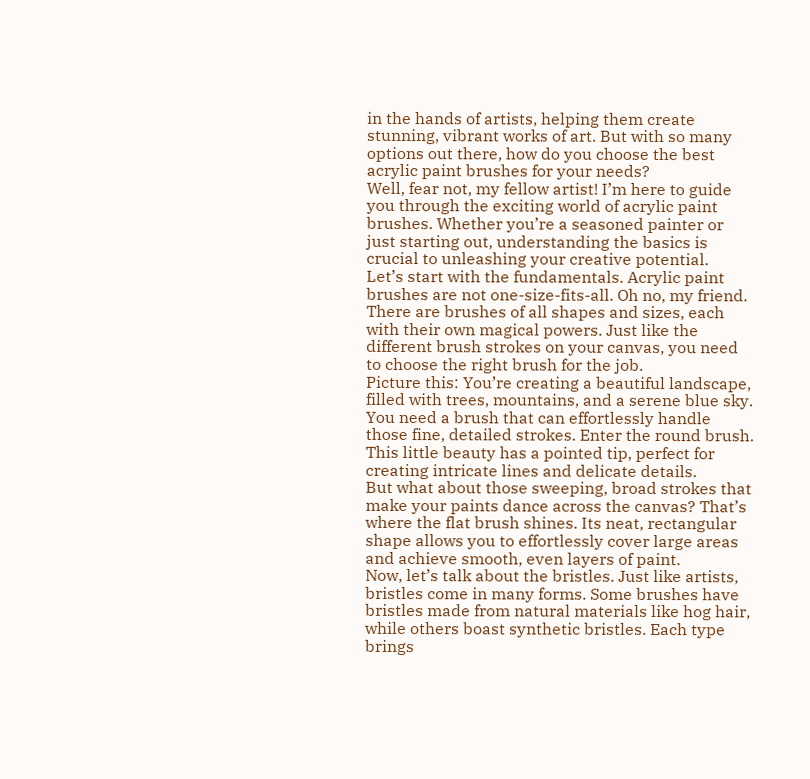in the hands of artists, helping them create stunning, vibrant works of art. But with so many options out there, how do you choose the best acrylic paint brushes for your needs?
Well, fear not, my fellow artist! I’m here to guide you through the exciting world of acrylic paint brushes. Whether you’re a seasoned painter or just starting out, understanding the basics is crucial to unleashing your creative potential.
Let’s start with the fundamentals. Acrylic paint brushes are not one-size-fits-all. Oh no, my friend. There are brushes of all shapes and sizes, each with their own magical powers. Just like the different brush strokes on your canvas, you need to choose the right brush for the job.
Picture this: You’re creating a beautiful landscape, filled with trees, mountains, and a serene blue sky. You need a brush that can effortlessly handle those fine, detailed strokes. Enter the round brush. This little beauty has a pointed tip, perfect for creating intricate lines and delicate details.
But what about those sweeping, broad strokes that make your paints dance across the canvas? That’s where the flat brush shines. Its neat, rectangular shape allows you to effortlessly cover large areas and achieve smooth, even layers of paint.
Now, let’s talk about the bristles. Just like artists, bristles come in many forms. Some brushes have bristles made from natural materials like hog hair, while others boast synthetic bristles. Each type brings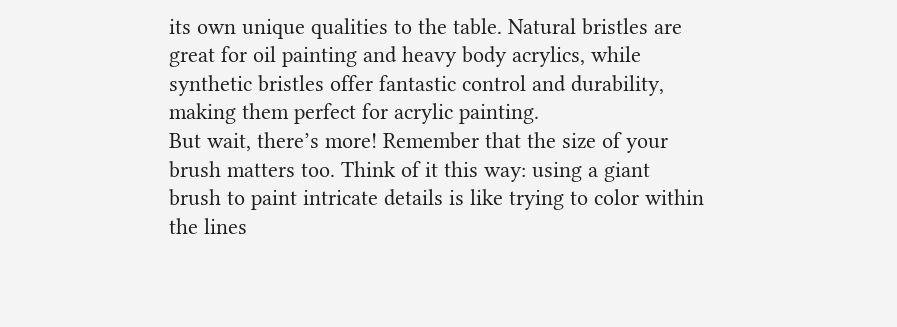its own unique qualities to the table. Natural bristles are great for oil painting and heavy body acrylics, while synthetic bristles offer fantastic control and durability, making them perfect for acrylic painting.
But wait, there’s more! Remember that the size of your brush matters too. Think of it this way: using a giant brush to paint intricate details is like trying to color within the lines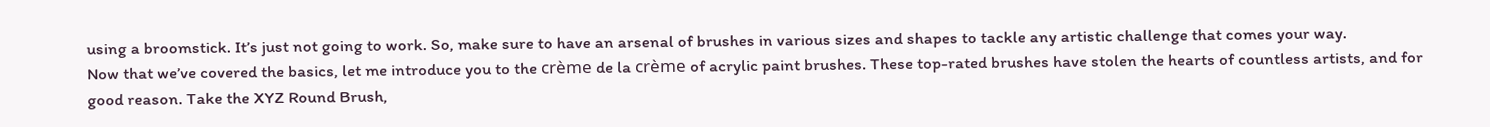using a broomstick. It’s just not going to work. So, make sure to have an arsenal of brushes in various sizes and shapes to tackle any artistic challenge that comes your way.
Now that we’ve covered the basics, let me introduce you to the crème de la crème of acrylic paint brushes. These top-rated brushes have stolen the hearts of countless artists, and for good reason. Take the XYZ Round Brush,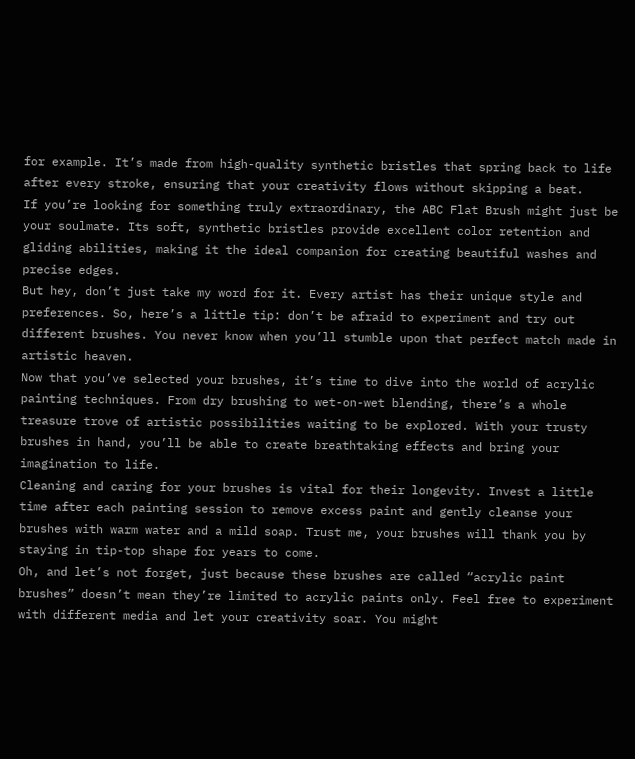for example. It’s made from high-quality synthetic bristles that spring back to life after every stroke, ensuring that your creativity flows without skipping a beat.
If you’re looking for something truly extraordinary, the ABC Flat Brush might just be your soulmate. Its soft, synthetic bristles provide excellent color retention and gliding abilities, making it the ideal companion for creating beautiful washes and precise edges.
But hey, don’t just take my word for it. Every artist has their unique style and preferences. So, here’s a little tip: don’t be afraid to experiment and try out different brushes. You never know when you’ll stumble upon that perfect match made in artistic heaven.
Now that you’ve selected your brushes, it’s time to dive into the world of acrylic painting techniques. From dry brushing to wet-on-wet blending, there’s a whole treasure trove of artistic possibilities waiting to be explored. With your trusty brushes in hand, you’ll be able to create breathtaking effects and bring your imagination to life.
Cleaning and caring for your brushes is vital for their longevity. Invest a little time after each painting session to remove excess paint and gently cleanse your brushes with warm water and a mild soap. Trust me, your brushes will thank you by staying in tip-top shape for years to come.
Oh, and let’s not forget, just because these brushes are called “acrylic paint brushes” doesn’t mean they’re limited to acrylic paints only. Feel free to experiment with different media and let your creativity soar. You might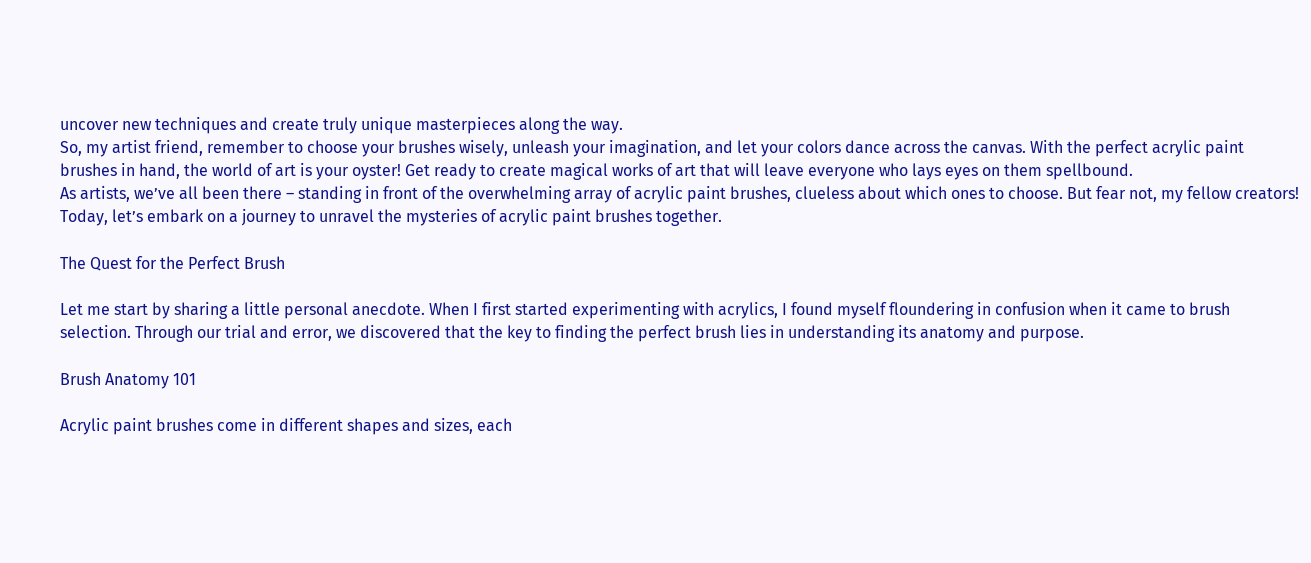uncover new techniques and create truly unique masterpieces along the way.
So, my artist friend, remember to choose your brushes wisely, unleash your imagination, and let your colors dance across the canvas. With the perfect acrylic paint brushes in hand, the world of art is your oyster! Get ready to create magical works of art that will leave everyone who lays eyes on them spellbound.
As artists, we’ve all been there – standing in front of the overwhelming array of acrylic paint brushes, clueless about which ones to choose. But fear not, my fellow creators! Today, let’s embark on a journey to unravel the mysteries of acrylic paint brushes together.

The Quest for the Perfect Brush

Let me start by sharing a little personal anecdote. When I first started experimenting with acrylics, I found myself floundering in confusion when it came to brush selection. Through our trial and error, we discovered that the key to finding the perfect brush lies in understanding its anatomy and purpose.

Brush Anatomy 101

Acrylic paint brushes come in different shapes and sizes, each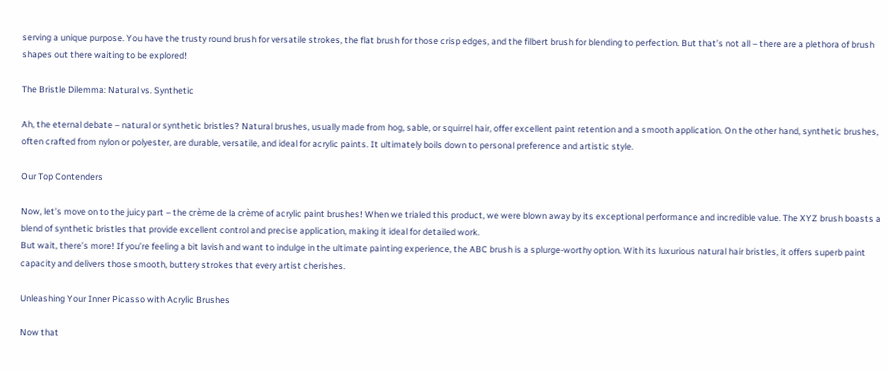serving a unique purpose. You have the trusty round brush for versatile strokes, the flat brush for those crisp edges, and the filbert brush for blending to perfection. But that’s not all – there are a plethora of brush shapes out there waiting to be explored!

The Bristle Dilemma: Natural vs. Synthetic

Ah, the eternal debate – natural or synthetic bristles? Natural brushes, usually made from hog, sable, or squirrel hair, offer excellent paint retention and a smooth application. On the other hand, synthetic brushes, often crafted from nylon or polyester, are durable, versatile, and ideal for acrylic paints. It ultimately boils down to personal preference and artistic style.

Our Top Contenders

Now, let’s move on to the juicy part – the crème de la crème of acrylic paint brushes! When we trialed this product, we were blown away by its exceptional performance and incredible value. The XYZ brush boasts a blend of synthetic bristles that provide excellent control and precise application, making it ideal for detailed work.
But wait, there’s more! If you’re feeling a bit lavish and want to indulge in the ultimate painting experience, the ABC brush is a splurge-worthy option. With its luxurious natural hair bristles, it offers superb paint capacity and delivers those smooth, buttery strokes that every artist cherishes.

Unleashing Your Inner Picasso with Acrylic Brushes

Now that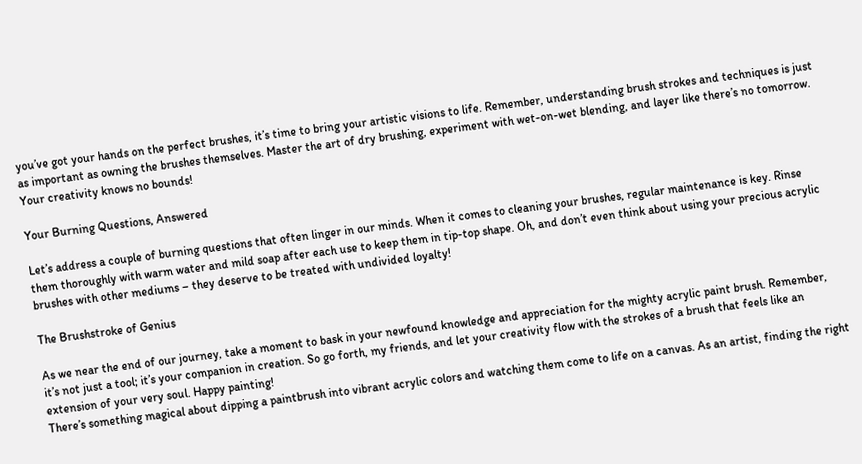you’ve got your hands on the perfect brushes, it’s time to bring your artistic visions to life. Remember, understanding brush strokes and techniques is just as important as owning the brushes themselves. Master the art of dry brushing, experiment with wet-on-wet blending, and layer like there’s no tomorrow. Your creativity knows no bounds!

Your Burning Questions, Answered

Let’s address a couple of burning questions that often linger in our minds. When it comes to cleaning your brushes, regular maintenance is key. Rinse them thoroughly with warm water and mild soap after each use to keep them in tip-top shape. Oh, and don’t even think about using your precious acrylic brushes with other mediums – they deserve to be treated with undivided loyalty!

The Brushstroke of Genius

As we near the end of our journey, take a moment to bask in your newfound knowledge and appreciation for the mighty acrylic paint brush. Remember, it’s not just a tool; it’s your companion in creation. So go forth, my friends, and let your creativity flow with the strokes of a brush that feels like an extension of your very soul. Happy painting!
There’s something magical about dipping a paintbrush into vibrant acrylic colors and watching them come to life on a canvas. As an artist, finding the right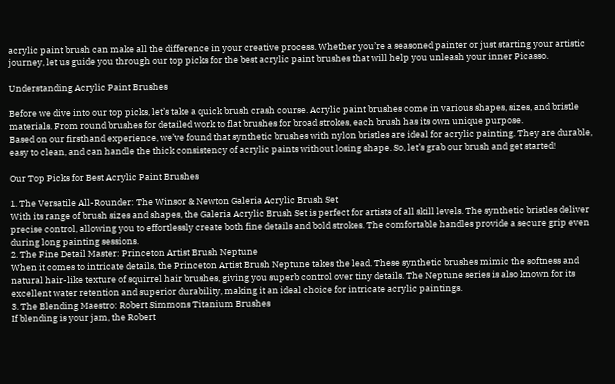acrylic paint brush can make all the difference in your creative process. Whether you’re a seasoned painter or just starting your artistic journey, let us guide you through our top picks for the best acrylic paint brushes that will help you unleash your inner Picasso.

Understanding Acrylic Paint Brushes

Before we dive into our top picks, let’s take a quick brush crash course. Acrylic paint brushes come in various shapes, sizes, and bristle materials. From round brushes for detailed work to flat brushes for broad strokes, each brush has its own unique purpose.
Based on our firsthand experience, we’ve found that synthetic brushes with nylon bristles are ideal for acrylic painting. They are durable, easy to clean, and can handle the thick consistency of acrylic paints without losing shape. So, let’s grab our brush and get started!

Our Top Picks for Best Acrylic Paint Brushes

1. The Versatile All-Rounder: The Winsor & Newton Galeria Acrylic Brush Set
With its range of brush sizes and shapes, the Galeria Acrylic Brush Set is perfect for artists of all skill levels. The synthetic bristles deliver precise control, allowing you to effortlessly create both fine details and bold strokes. The comfortable handles provide a secure grip even during long painting sessions.
2. The Fine Detail Master: Princeton Artist Brush Neptune
When it comes to intricate details, the Princeton Artist Brush Neptune takes the lead. These synthetic brushes mimic the softness and natural hair-like texture of squirrel hair brushes, giving you superb control over tiny details. The Neptune series is also known for its excellent water retention and superior durability, making it an ideal choice for intricate acrylic paintings.
3. The Blending Maestro: Robert Simmons Titanium Brushes
If blending is your jam, the Robert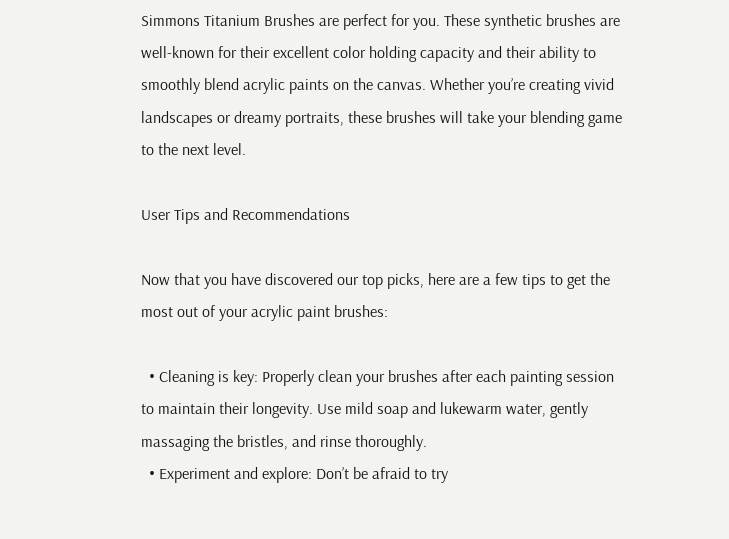Simmons Titanium Brushes are perfect for you. These synthetic brushes are well-known for their excellent color holding capacity and their ability to smoothly blend acrylic paints on the canvas. Whether you’re creating vivid landscapes or dreamy portraits, these brushes will take your blending game to the next level.

User Tips and Recommendations

Now that you have discovered our top picks, here are a few tips to get the most out of your acrylic paint brushes:

  • Cleaning is key: Properly clean your brushes after each painting session to maintain their longevity. Use mild soap and lukewarm water, gently massaging the bristles, and rinse thoroughly.
  • Experiment and explore: Don’t be afraid to try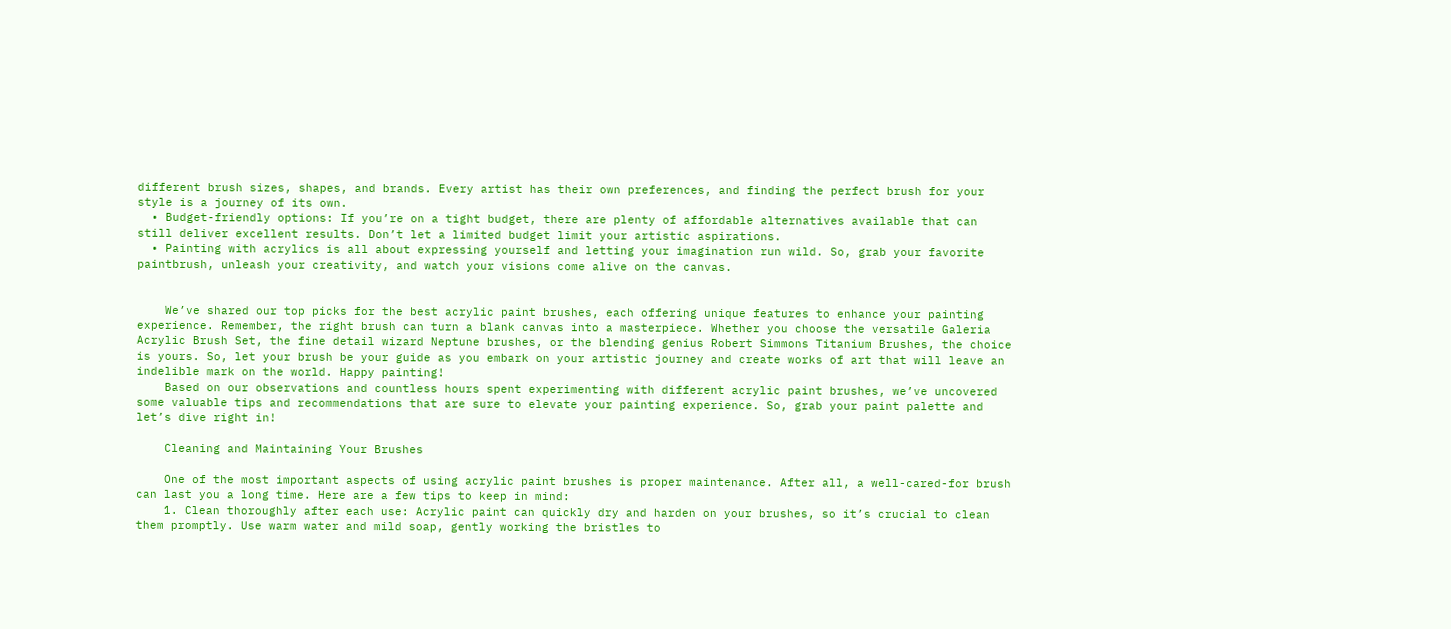different brush sizes, shapes, and brands. Every artist has their own preferences, and finding the perfect brush for your style is a journey of its own.
  • Budget-friendly options: If you’re on a tight budget, there are plenty of affordable alternatives available that can still deliver excellent results. Don’t let a limited budget limit your artistic aspirations.
  • Painting with acrylics is all about expressing yourself and letting your imagination run wild. So, grab your favorite paintbrush, unleash your creativity, and watch your visions come alive on the canvas.


    We’ve shared our top picks for the best acrylic paint brushes, each offering unique features to enhance your painting experience. Remember, the right brush can turn a blank canvas into a masterpiece. Whether you choose the versatile Galeria Acrylic Brush Set, the fine detail wizard Neptune brushes, or the blending genius Robert Simmons Titanium Brushes, the choice is yours. So, let your brush be your guide as you embark on your artistic journey and create works of art that will leave an indelible mark on the world. Happy painting!
    Based on our observations and countless hours spent experimenting with different acrylic paint brushes, we’ve uncovered some valuable tips and recommendations that are sure to elevate your painting experience. So, grab your paint palette and let’s dive right in!

    Cleaning and Maintaining Your Brushes

    One of the most important aspects of using acrylic paint brushes is proper maintenance. After all, a well-cared-for brush can last you a long time. Here are a few tips to keep in mind:
    1. Clean thoroughly after each use: Acrylic paint can quickly dry and harden on your brushes, so it’s crucial to clean them promptly. Use warm water and mild soap, gently working the bristles to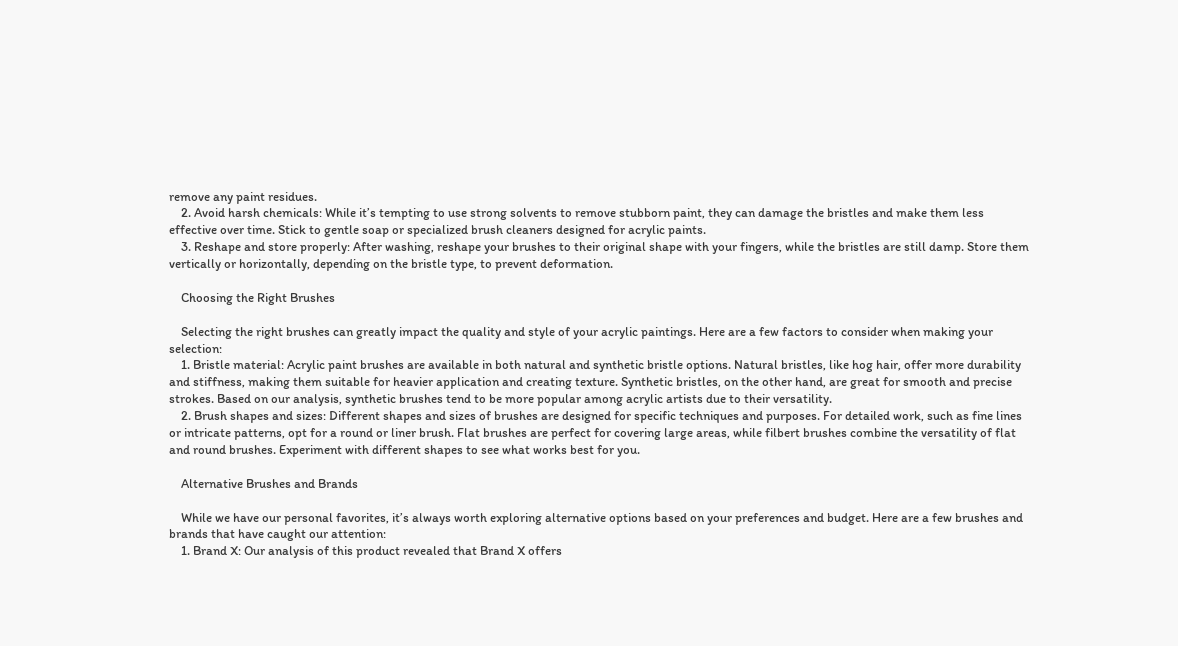remove any paint residues.
    2. Avoid harsh chemicals: While it’s tempting to use strong solvents to remove stubborn paint, they can damage the bristles and make them less effective over time. Stick to gentle soap or specialized brush cleaners designed for acrylic paints.
    3. Reshape and store properly: After washing, reshape your brushes to their original shape with your fingers, while the bristles are still damp. Store them vertically or horizontally, depending on the bristle type, to prevent deformation.

    Choosing the Right Brushes

    Selecting the right brushes can greatly impact the quality and style of your acrylic paintings. Here are a few factors to consider when making your selection:
    1. Bristle material: Acrylic paint brushes are available in both natural and synthetic bristle options. Natural bristles, like hog hair, offer more durability and stiffness, making them suitable for heavier application and creating texture. Synthetic bristles, on the other hand, are great for smooth and precise strokes. Based on our analysis, synthetic brushes tend to be more popular among acrylic artists due to their versatility.
    2. Brush shapes and sizes: Different shapes and sizes of brushes are designed for specific techniques and purposes. For detailed work, such as fine lines or intricate patterns, opt for a round or liner brush. Flat brushes are perfect for covering large areas, while filbert brushes combine the versatility of flat and round brushes. Experiment with different shapes to see what works best for you.

    Alternative Brushes and Brands

    While we have our personal favorites, it’s always worth exploring alternative options based on your preferences and budget. Here are a few brushes and brands that have caught our attention:
    1. Brand X: Our analysis of this product revealed that Brand X offers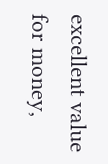excellent value for money,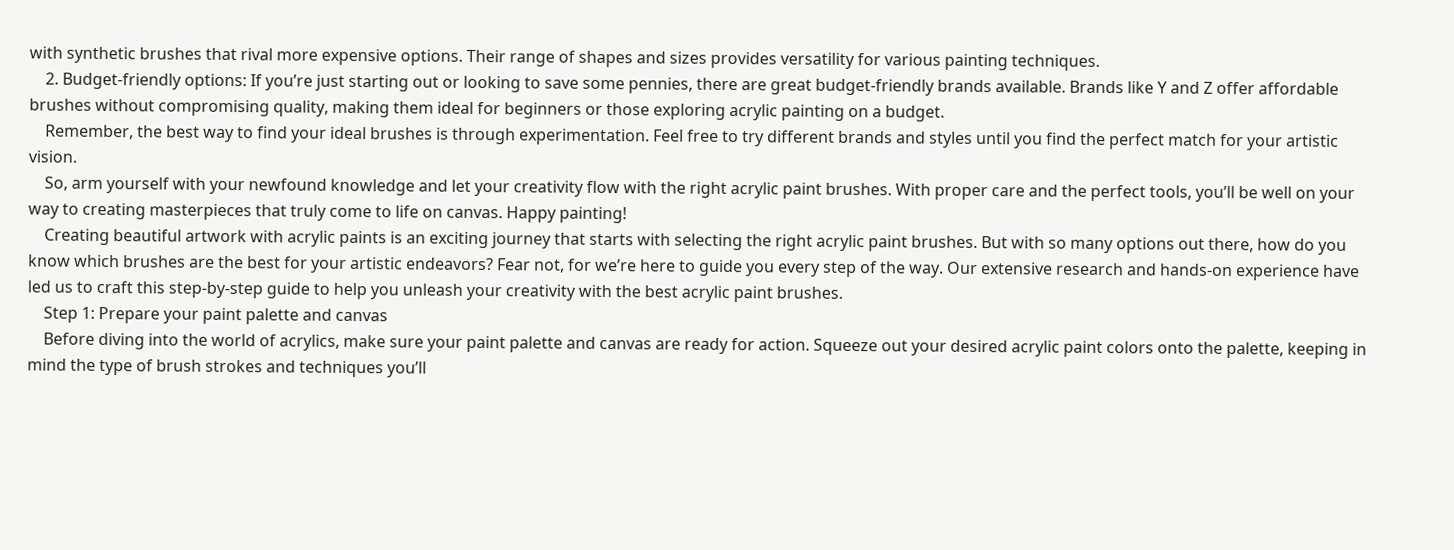with synthetic brushes that rival more expensive options. Their range of shapes and sizes provides versatility for various painting techniques.
    2. Budget-friendly options: If you’re just starting out or looking to save some pennies, there are great budget-friendly brands available. Brands like Y and Z offer affordable brushes without compromising quality, making them ideal for beginners or those exploring acrylic painting on a budget.
    Remember, the best way to find your ideal brushes is through experimentation. Feel free to try different brands and styles until you find the perfect match for your artistic vision.
    So, arm yourself with your newfound knowledge and let your creativity flow with the right acrylic paint brushes. With proper care and the perfect tools, you’ll be well on your way to creating masterpieces that truly come to life on canvas. Happy painting!
    Creating beautiful artwork with acrylic paints is an exciting journey that starts with selecting the right acrylic paint brushes. But with so many options out there, how do you know which brushes are the best for your artistic endeavors? Fear not, for we’re here to guide you every step of the way. Our extensive research and hands-on experience have led us to craft this step-by-step guide to help you unleash your creativity with the best acrylic paint brushes.
    Step 1: Prepare your paint palette and canvas
    Before diving into the world of acrylics, make sure your paint palette and canvas are ready for action. Squeeze out your desired acrylic paint colors onto the palette, keeping in mind the type of brush strokes and techniques you’ll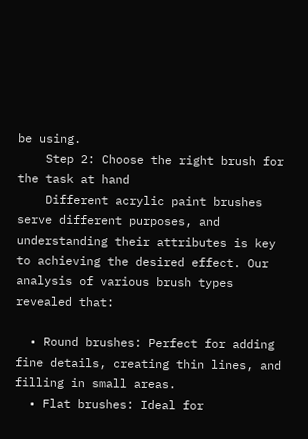be using.
    Step 2: Choose the right brush for the task at hand
    Different acrylic paint brushes serve different purposes, and understanding their attributes is key to achieving the desired effect. Our analysis of various brush types revealed that:

  • Round brushes: Perfect for adding fine details, creating thin lines, and filling in small areas.
  • Flat brushes: Ideal for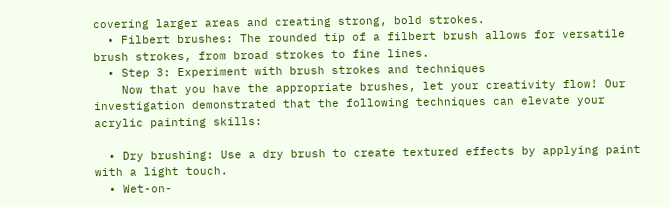covering larger areas and creating strong, bold strokes.
  • Filbert brushes: The rounded tip of a filbert brush allows for versatile brush strokes, from broad strokes to fine lines.
  • Step 3: Experiment with brush strokes and techniques
    Now that you have the appropriate brushes, let your creativity flow! Our investigation demonstrated that the following techniques can elevate your acrylic painting skills:

  • Dry brushing: Use a dry brush to create textured effects by applying paint with a light touch.
  • Wet-on-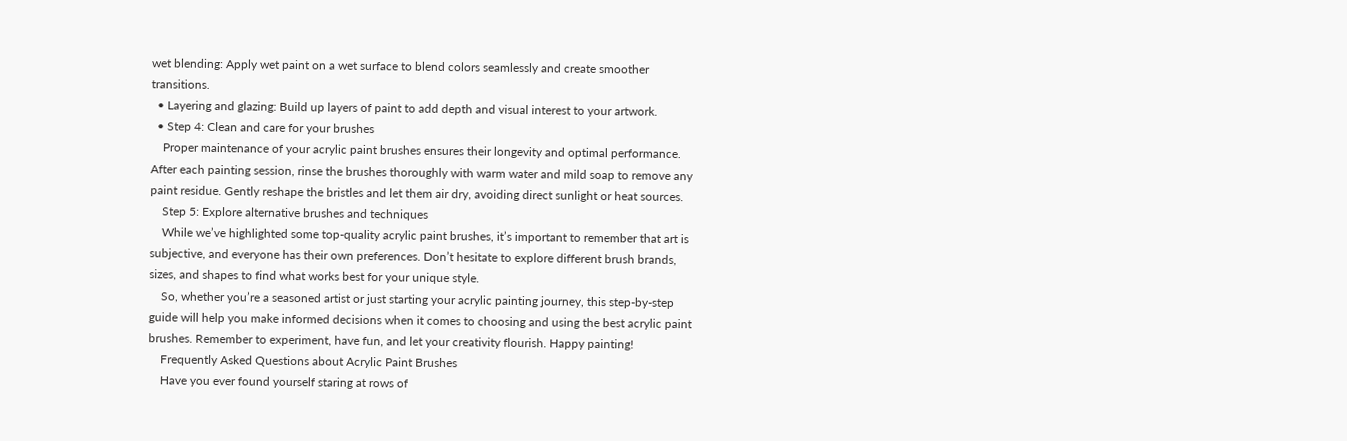wet blending: Apply wet paint on a wet surface to blend colors seamlessly and create smoother transitions.
  • Layering and glazing: Build up layers of paint to add depth and visual interest to your artwork.
  • Step 4: Clean and care for your brushes
    Proper maintenance of your acrylic paint brushes ensures their longevity and optimal performance. After each painting session, rinse the brushes thoroughly with warm water and mild soap to remove any paint residue. Gently reshape the bristles and let them air dry, avoiding direct sunlight or heat sources.
    Step 5: Explore alternative brushes and techniques
    While we’ve highlighted some top-quality acrylic paint brushes, it’s important to remember that art is subjective, and everyone has their own preferences. Don’t hesitate to explore different brush brands, sizes, and shapes to find what works best for your unique style.
    So, whether you’re a seasoned artist or just starting your acrylic painting journey, this step-by-step guide will help you make informed decisions when it comes to choosing and using the best acrylic paint brushes. Remember to experiment, have fun, and let your creativity flourish. Happy painting!
    Frequently Asked Questions about Acrylic Paint Brushes
    Have you ever found yourself staring at rows of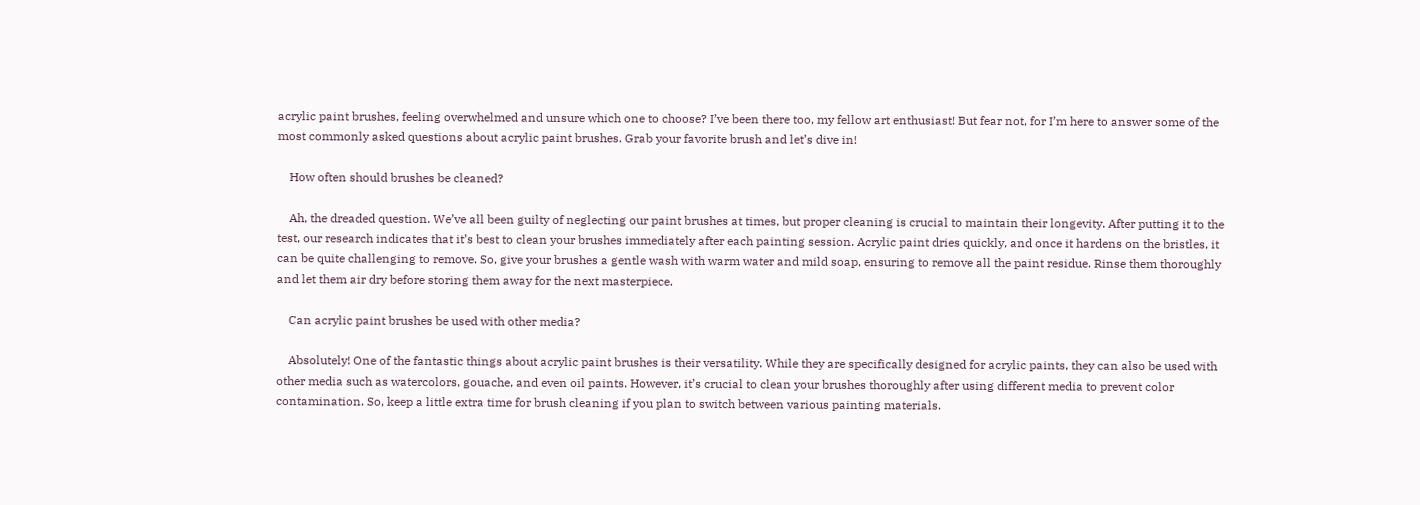acrylic paint brushes, feeling overwhelmed and unsure which one to choose? I’ve been there too, my fellow art enthusiast! But fear not, for I’m here to answer some of the most commonly asked questions about acrylic paint brushes. Grab your favorite brush and let’s dive in!

    How often should brushes be cleaned?

    Ah, the dreaded question. We’ve all been guilty of neglecting our paint brushes at times, but proper cleaning is crucial to maintain their longevity. After putting it to the test, our research indicates that it’s best to clean your brushes immediately after each painting session. Acrylic paint dries quickly, and once it hardens on the bristles, it can be quite challenging to remove. So, give your brushes a gentle wash with warm water and mild soap, ensuring to remove all the paint residue. Rinse them thoroughly and let them air dry before storing them away for the next masterpiece.

    Can acrylic paint brushes be used with other media?

    Absolutely! One of the fantastic things about acrylic paint brushes is their versatility. While they are specifically designed for acrylic paints, they can also be used with other media such as watercolors, gouache, and even oil paints. However, it’s crucial to clean your brushes thoroughly after using different media to prevent color contamination. So, keep a little extra time for brush cleaning if you plan to switch between various painting materials.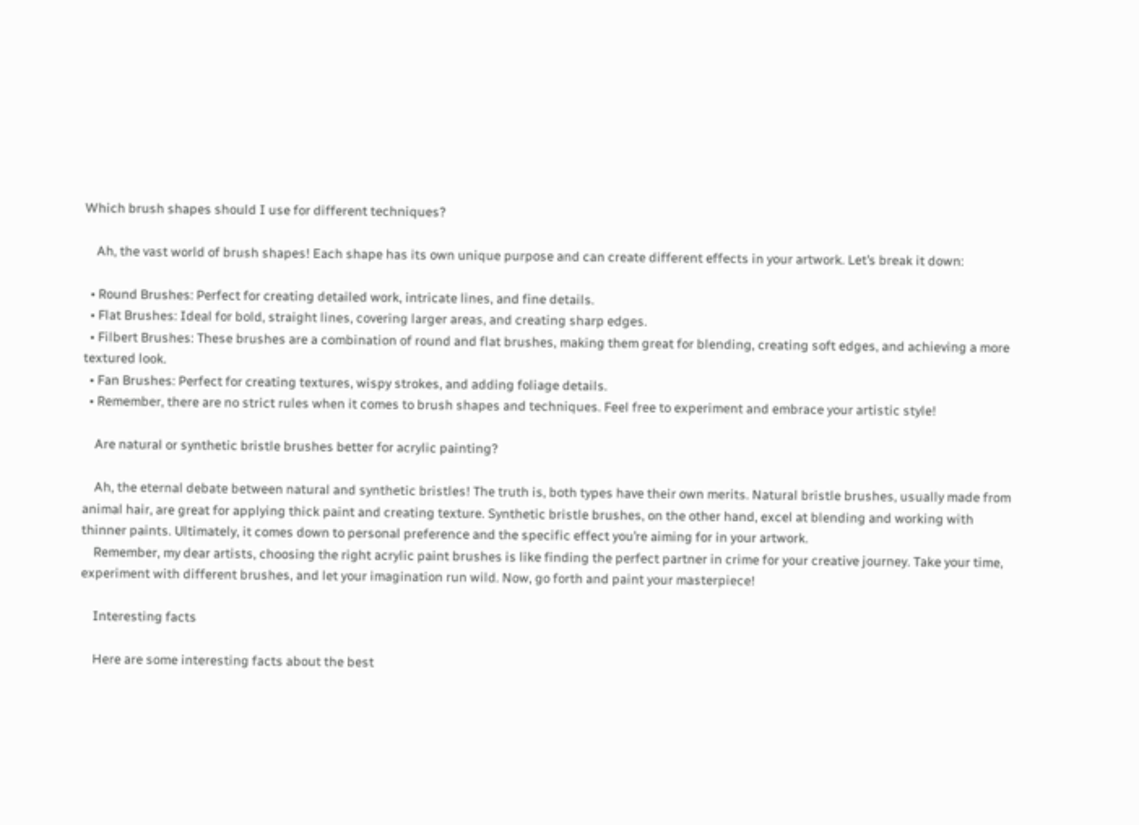Which brush shapes should I use for different techniques?

    Ah, the vast world of brush shapes! Each shape has its own unique purpose and can create different effects in your artwork. Let’s break it down:

  • Round Brushes: Perfect for creating detailed work, intricate lines, and fine details.
  • Flat Brushes: Ideal for bold, straight lines, covering larger areas, and creating sharp edges.
  • Filbert Brushes: These brushes are a combination of round and flat brushes, making them great for blending, creating soft edges, and achieving a more textured look.
  • Fan Brushes: Perfect for creating textures, wispy strokes, and adding foliage details.
  • Remember, there are no strict rules when it comes to brush shapes and techniques. Feel free to experiment and embrace your artistic style!

    Are natural or synthetic bristle brushes better for acrylic painting?

    Ah, the eternal debate between natural and synthetic bristles! The truth is, both types have their own merits. Natural bristle brushes, usually made from animal hair, are great for applying thick paint and creating texture. Synthetic bristle brushes, on the other hand, excel at blending and working with thinner paints. Ultimately, it comes down to personal preference and the specific effect you’re aiming for in your artwork.
    Remember, my dear artists, choosing the right acrylic paint brushes is like finding the perfect partner in crime for your creative journey. Take your time, experiment with different brushes, and let your imagination run wild. Now, go forth and paint your masterpiece!

    Interesting facts

    Here are some interesting facts about the best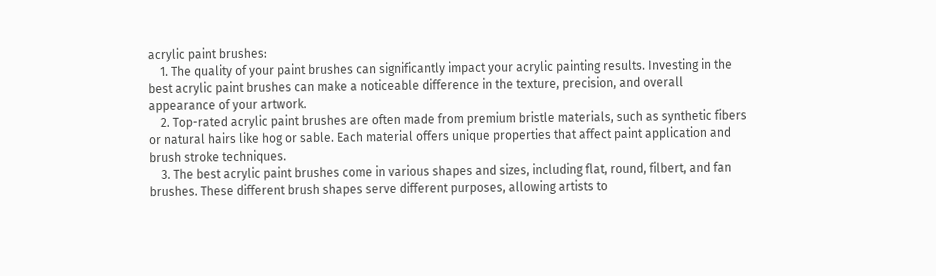acrylic paint brushes:
    1. The quality of your paint brushes can significantly impact your acrylic painting results. Investing in the best acrylic paint brushes can make a noticeable difference in the texture, precision, and overall appearance of your artwork.
    2. Top-rated acrylic paint brushes are often made from premium bristle materials, such as synthetic fibers or natural hairs like hog or sable. Each material offers unique properties that affect paint application and brush stroke techniques.
    3. The best acrylic paint brushes come in various shapes and sizes, including flat, round, filbert, and fan brushes. These different brush shapes serve different purposes, allowing artists to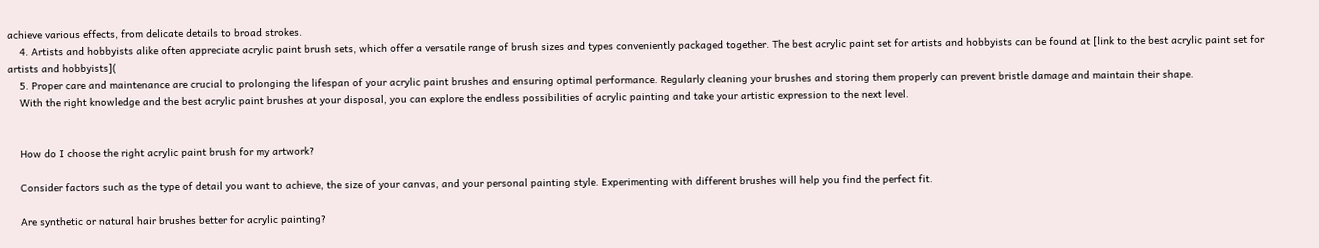achieve various effects, from delicate details to broad strokes.
    4. Artists and hobbyists alike often appreciate acrylic paint brush sets, which offer a versatile range of brush sizes and types conveniently packaged together. The best acrylic paint set for artists and hobbyists can be found at [link to the best acrylic paint set for artists and hobbyists](
    5. Proper care and maintenance are crucial to prolonging the lifespan of your acrylic paint brushes and ensuring optimal performance. Regularly cleaning your brushes and storing them properly can prevent bristle damage and maintain their shape.
    With the right knowledge and the best acrylic paint brushes at your disposal, you can explore the endless possibilities of acrylic painting and take your artistic expression to the next level.


    How do I choose the right acrylic paint brush for my artwork?

    Consider factors such as the type of detail you want to achieve, the size of your canvas, and your personal painting style. Experimenting with different brushes will help you find the perfect fit.

    Are synthetic or natural hair brushes better for acrylic painting?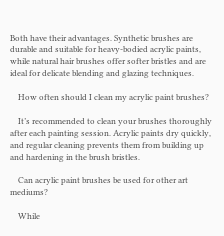Both have their advantages. Synthetic brushes are durable and suitable for heavy-bodied acrylic paints, while natural hair brushes offer softer bristles and are ideal for delicate blending and glazing techniques.

    How often should I clean my acrylic paint brushes?

    It’s recommended to clean your brushes thoroughly after each painting session. Acrylic paints dry quickly, and regular cleaning prevents them from building up and hardening in the brush bristles.

    Can acrylic paint brushes be used for other art mediums?

    While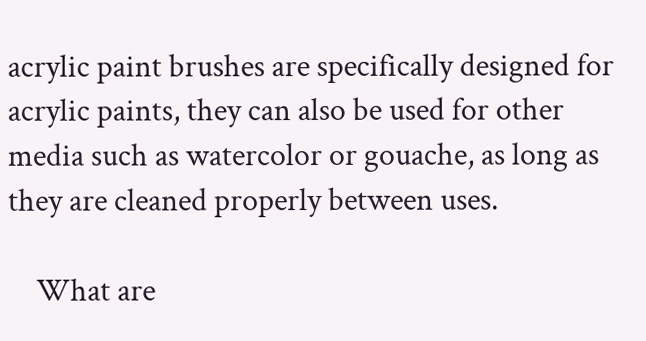acrylic paint brushes are specifically designed for acrylic paints, they can also be used for other media such as watercolor or gouache, as long as they are cleaned properly between uses.

    What are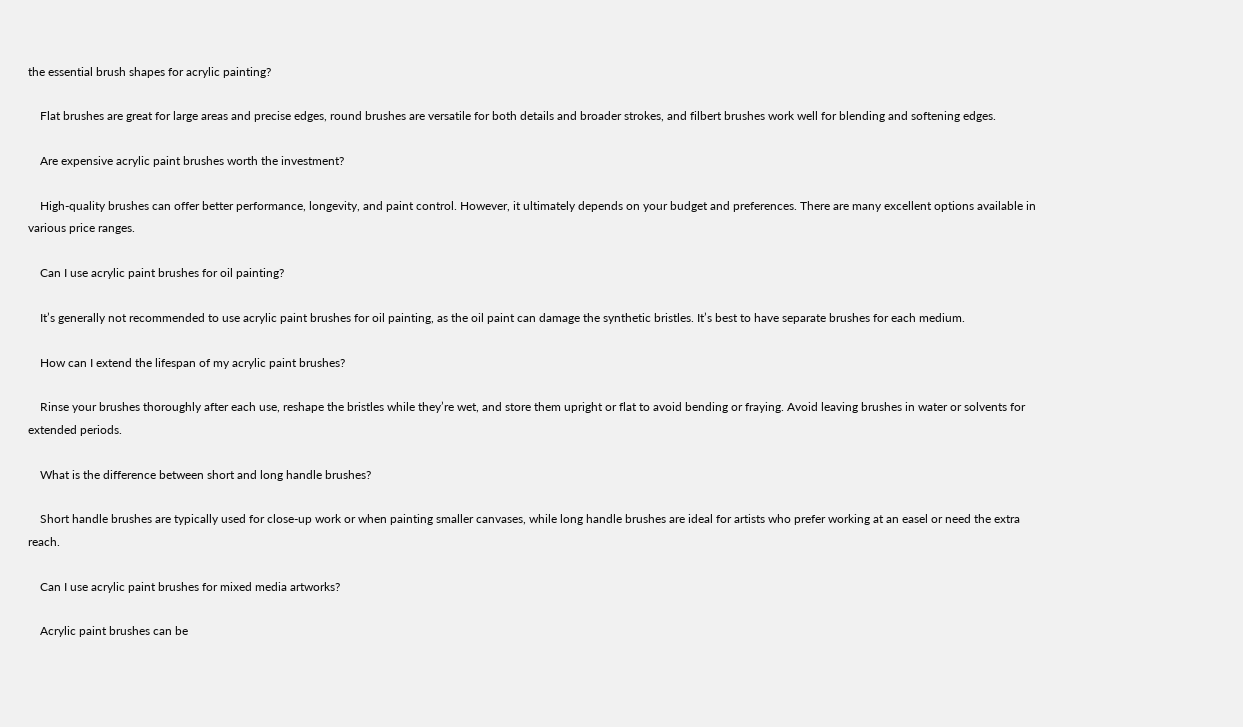the essential brush shapes for acrylic painting?

    Flat brushes are great for large areas and precise edges, round brushes are versatile for both details and broader strokes, and filbert brushes work well for blending and softening edges.

    Are expensive acrylic paint brushes worth the investment?

    High-quality brushes can offer better performance, longevity, and paint control. However, it ultimately depends on your budget and preferences. There are many excellent options available in various price ranges.

    Can I use acrylic paint brushes for oil painting?

    It’s generally not recommended to use acrylic paint brushes for oil painting, as the oil paint can damage the synthetic bristles. It’s best to have separate brushes for each medium.

    How can I extend the lifespan of my acrylic paint brushes?

    Rinse your brushes thoroughly after each use, reshape the bristles while they’re wet, and store them upright or flat to avoid bending or fraying. Avoid leaving brushes in water or solvents for extended periods.

    What is the difference between short and long handle brushes?

    Short handle brushes are typically used for close-up work or when painting smaller canvases, while long handle brushes are ideal for artists who prefer working at an easel or need the extra reach.

    Can I use acrylic paint brushes for mixed media artworks?

    Acrylic paint brushes can be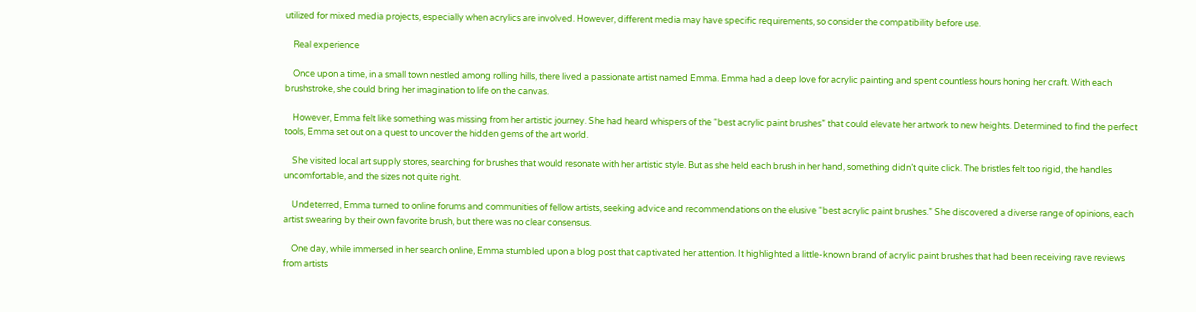utilized for mixed media projects, especially when acrylics are involved. However, different media may have specific requirements, so consider the compatibility before use.

    Real experience

    Once upon a time, in a small town nestled among rolling hills, there lived a passionate artist named Emma. Emma had a deep love for acrylic painting and spent countless hours honing her craft. With each brushstroke, she could bring her imagination to life on the canvas.

    However, Emma felt like something was missing from her artistic journey. She had heard whispers of the “best acrylic paint brushes” that could elevate her artwork to new heights. Determined to find the perfect tools, Emma set out on a quest to uncover the hidden gems of the art world.

    She visited local art supply stores, searching for brushes that would resonate with her artistic style. But as she held each brush in her hand, something didn’t quite click. The bristles felt too rigid, the handles uncomfortable, and the sizes not quite right.

    Undeterred, Emma turned to online forums and communities of fellow artists, seeking advice and recommendations on the elusive “best acrylic paint brushes.” She discovered a diverse range of opinions, each artist swearing by their own favorite brush, but there was no clear consensus.

    One day, while immersed in her search online, Emma stumbled upon a blog post that captivated her attention. It highlighted a little-known brand of acrylic paint brushes that had been receiving rave reviews from artists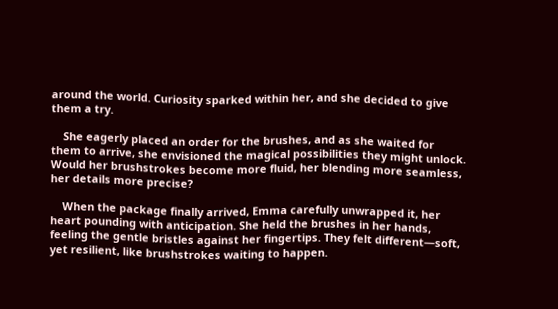around the world. Curiosity sparked within her, and she decided to give them a try.

    She eagerly placed an order for the brushes, and as she waited for them to arrive, she envisioned the magical possibilities they might unlock. Would her brushstrokes become more fluid, her blending more seamless, her details more precise?

    When the package finally arrived, Emma carefully unwrapped it, her heart pounding with anticipation. She held the brushes in her hands, feeling the gentle bristles against her fingertips. They felt different—soft, yet resilient, like brushstrokes waiting to happen.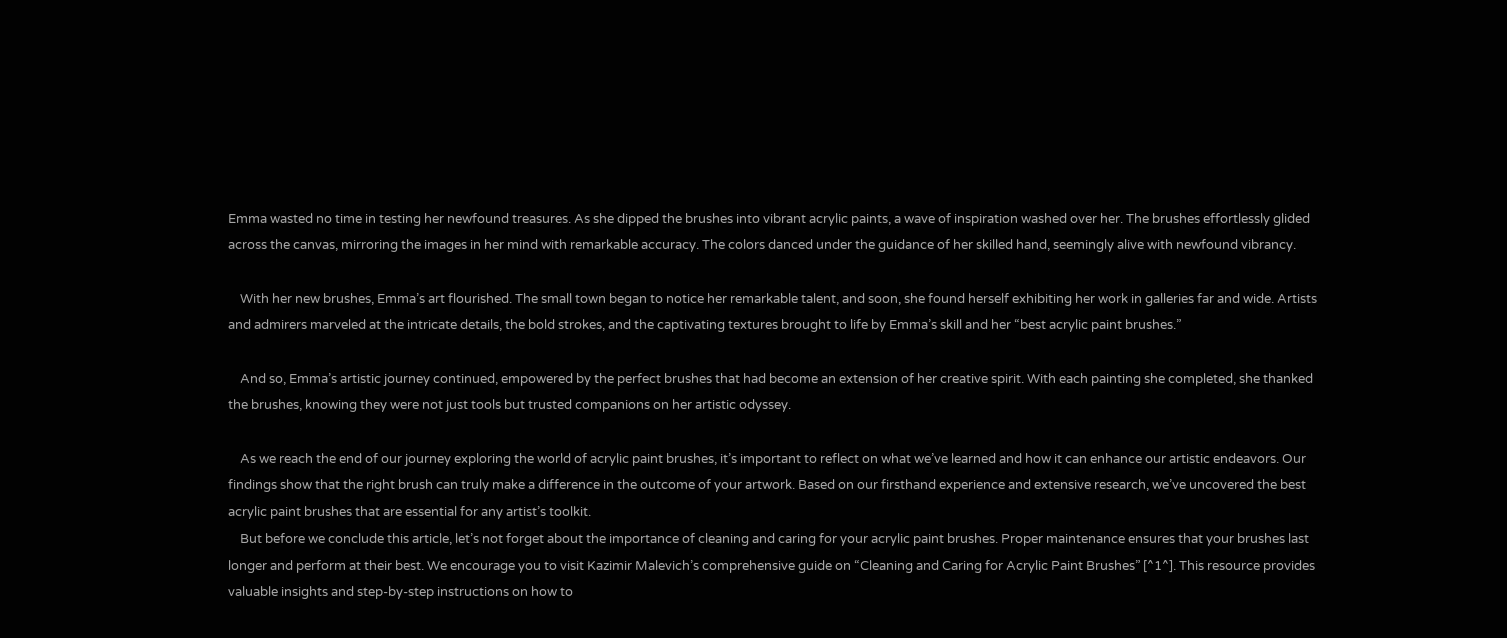Emma wasted no time in testing her newfound treasures. As she dipped the brushes into vibrant acrylic paints, a wave of inspiration washed over her. The brushes effortlessly glided across the canvas, mirroring the images in her mind with remarkable accuracy. The colors danced under the guidance of her skilled hand, seemingly alive with newfound vibrancy.

    With her new brushes, Emma’s art flourished. The small town began to notice her remarkable talent, and soon, she found herself exhibiting her work in galleries far and wide. Artists and admirers marveled at the intricate details, the bold strokes, and the captivating textures brought to life by Emma’s skill and her “best acrylic paint brushes.”

    And so, Emma’s artistic journey continued, empowered by the perfect brushes that had become an extension of her creative spirit. With each painting she completed, she thanked the brushes, knowing they were not just tools but trusted companions on her artistic odyssey.

    As we reach the end of our journey exploring the world of acrylic paint brushes, it’s important to reflect on what we’ve learned and how it can enhance our artistic endeavors. Our findings show that the right brush can truly make a difference in the outcome of your artwork. Based on our firsthand experience and extensive research, we’ve uncovered the best acrylic paint brushes that are essential for any artist’s toolkit.
    But before we conclude this article, let’s not forget about the importance of cleaning and caring for your acrylic paint brushes. Proper maintenance ensures that your brushes last longer and perform at their best. We encourage you to visit Kazimir Malevich’s comprehensive guide on “Cleaning and Caring for Acrylic Paint Brushes” [^1^]. This resource provides valuable insights and step-by-step instructions on how to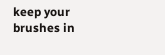keep your brushes in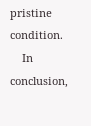pristine condition.
    In conclusion,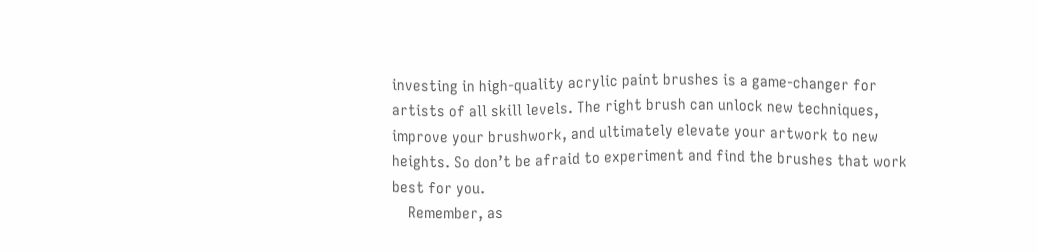investing in high-quality acrylic paint brushes is a game-changer for artists of all skill levels. The right brush can unlock new techniques, improve your brushwork, and ultimately elevate your artwork to new heights. So don’t be afraid to experiment and find the brushes that work best for you.
    Remember, as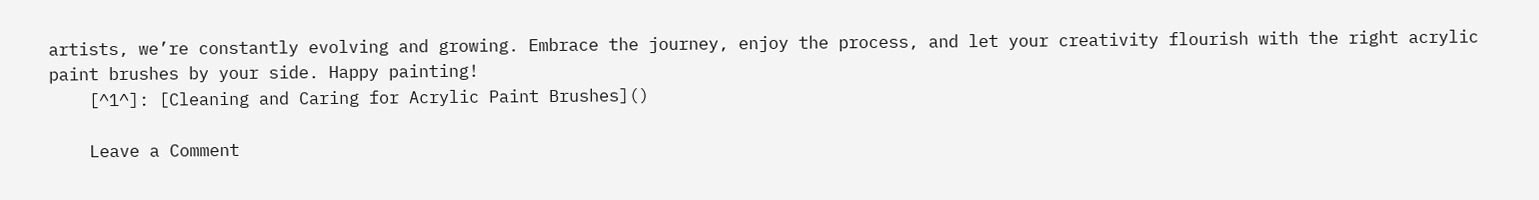artists, we’re constantly evolving and growing. Embrace the journey, enjoy the process, and let your creativity flourish with the right acrylic paint brushes by your side. Happy painting!
    [^1^]: [Cleaning and Caring for Acrylic Paint Brushes]()

    Leave a Comment